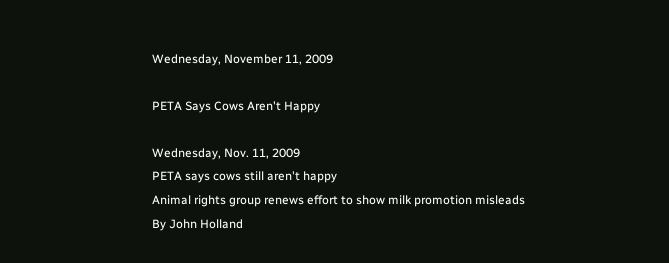Wednesday, November 11, 2009

PETA Says Cows Aren't Happy

Wednesday, Nov. 11, 2009
PETA says cows still aren't happy
Animal rights group renews effort to show milk promotion misleads
By John Holland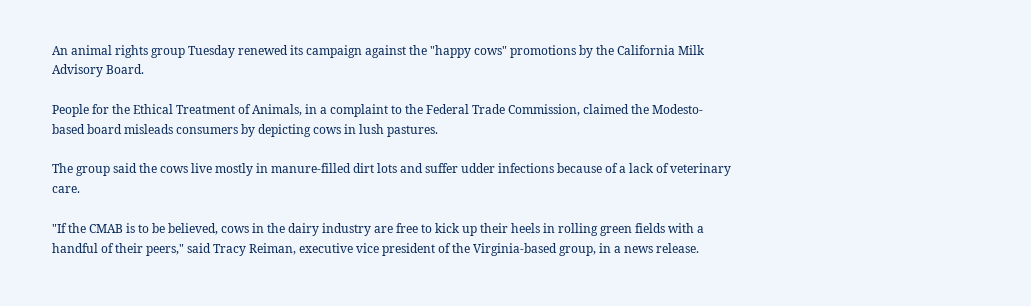An animal rights group Tuesday renewed its campaign against the "happy cows" promotions by the California Milk Advisory Board.

People for the Ethical Treatment of Animals, in a complaint to the Federal Trade Commission, claimed the Modesto-based board misleads consumers by depicting cows in lush pastures.

The group said the cows live mostly in manure-filled dirt lots and suffer udder infections because of a lack of veterinary care.

"If the CMAB is to be believed, cows in the dairy industry are free to kick up their heels in rolling green fields with a handful of their peers," said Tracy Reiman, executive vice president of the Virginia-based group, in a news release.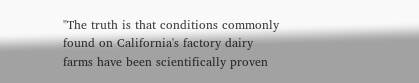"The truth is that conditions commonly found on California's factory dairy farms have been scientifically proven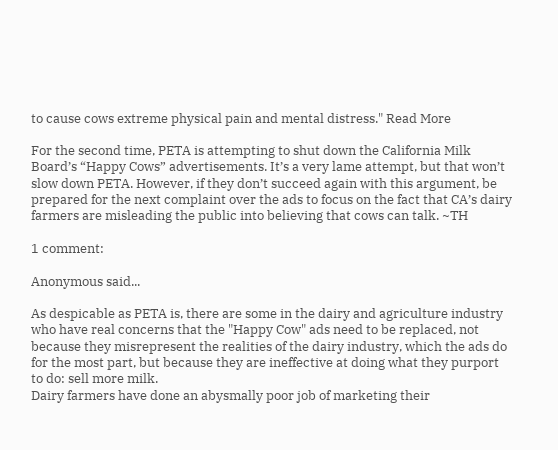to cause cows extreme physical pain and mental distress." Read More

For the second time, PETA is attempting to shut down the California Milk Board’s “Happy Cows” advertisements. It’s a very lame attempt, but that won’t slow down PETA. However, if they don’t succeed again with this argument, be prepared for the next complaint over the ads to focus on the fact that CA’s dairy farmers are misleading the public into believing that cows can talk. ~TH

1 comment:

Anonymous said...

As despicable as PETA is, there are some in the dairy and agriculture industry who have real concerns that the "Happy Cow" ads need to be replaced, not because they misrepresent the realities of the dairy industry, which the ads do for the most part, but because they are ineffective at doing what they purport to do: sell more milk.
Dairy farmers have done an abysmally poor job of marketing their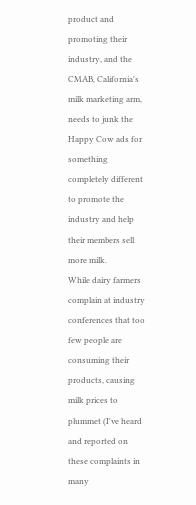product and promoting their industry, and the CMAB, California's milk marketing arm, needs to junk the Happy Cow ads for something completely different to promote the industry and help their members sell more milk.
While dairy farmers complain at industry conferences that too few people are consuming their products, causing milk prices to plummet (I've heard and reported on these complaints in many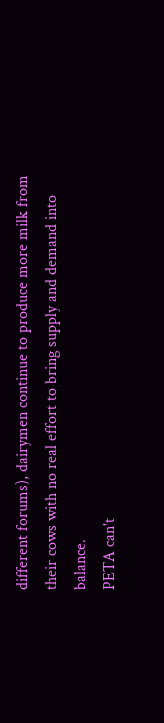different forums), dairymen continue to produce more milk from their cows with no real effort to bring supply and demand into balance.
PETA can't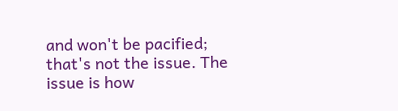and won't be pacified; that's not the issue. The issue is how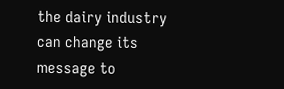the dairy industry can change its message to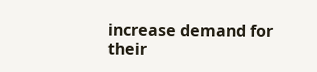increase demand for their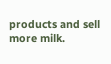products and sell more milk.